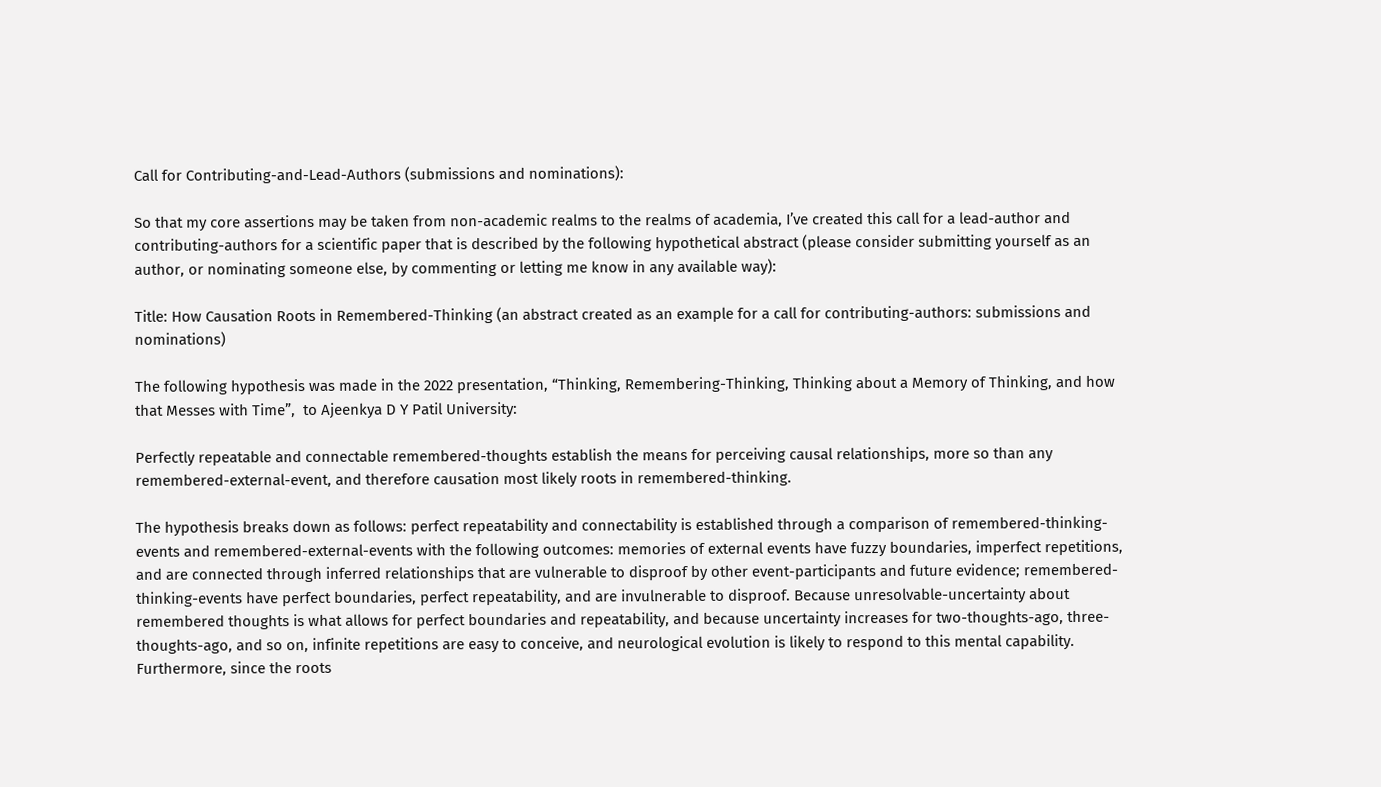Call for Contributing-and-Lead-Authors (submissions and nominations):

So that my core assertions may be taken from non-academic realms to the realms of academia, I’ve created this call for a lead-author and contributing-authors for a scientific paper that is described by the following hypothetical abstract (please consider submitting yourself as an author, or nominating someone else, by commenting or letting me know in any available way):

Title: How Causation Roots in Remembered-Thinking (an abstract created as an example for a call for contributing-authors: submissions and nominations)

The following hypothesis was made in the 2022 presentation, “Thinking, Remembering-Thinking, Thinking about a Memory of Thinking, and how that Messes with Time”,  to Ajeenkya D Y Patil University:

Perfectly repeatable and connectable remembered-thoughts establish the means for perceiving causal relationships, more so than any remembered-external-event, and therefore causation most likely roots in remembered-thinking.

The hypothesis breaks down as follows: perfect repeatability and connectability is established through a comparison of remembered-thinking-events and remembered-external-events with the following outcomes: memories of external events have fuzzy boundaries, imperfect repetitions, and are connected through inferred relationships that are vulnerable to disproof by other event-participants and future evidence; remembered-thinking-events have perfect boundaries, perfect repeatability, and are invulnerable to disproof. Because unresolvable-uncertainty about remembered thoughts is what allows for perfect boundaries and repeatability, and because uncertainty increases for two-thoughts-ago, three-thoughts-ago, and so on, infinite repetitions are easy to conceive, and neurological evolution is likely to respond to this mental capability. Furthermore, since the roots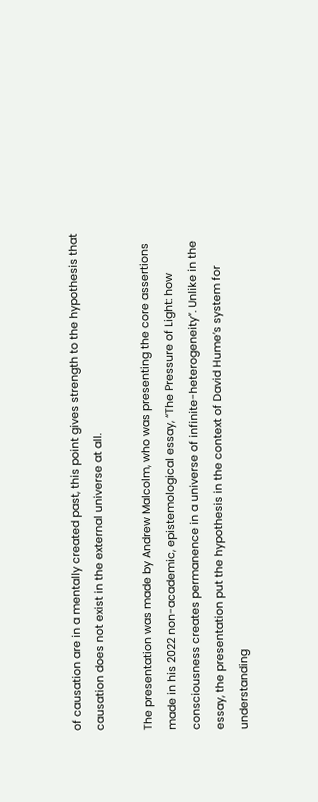of causation are in a mentally created past, this point gives strength to the hypothesis that causation does not exist in the external universe at all.

The presentation was made by Andrew Malcolm, who was presenting the core assertions made in his 2022 non-academic, epistemological essay, “The Pressure of Light: how consciousness creates permanence in a universe of infinite-heterogeneity”. Unlike in the essay, the presentation put the hypothesis in the context of David Hume’s system for understanding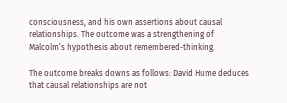consciousness, and his own assertions about causal relationships. The outcome was a strengthening of Malcolm’s hypothesis about remembered-thinking.

The outcome breaks downs as follows: David Hume deduces that causal relationships are not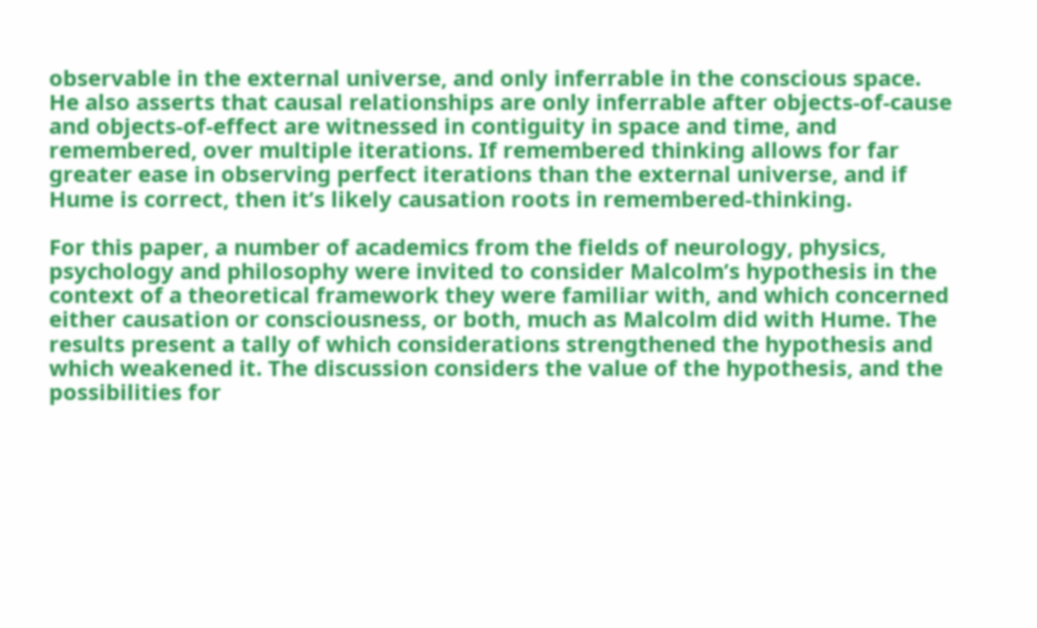observable in the external universe, and only inferrable in the conscious space. He also asserts that causal relationships are only inferrable after objects-of-cause and objects-of-effect are witnessed in contiguity in space and time, and remembered, over multiple iterations. If remembered thinking allows for far greater ease in observing perfect iterations than the external universe, and if Hume is correct, then it’s likely causation roots in remembered-thinking.

For this paper, a number of academics from the fields of neurology, physics, psychology and philosophy were invited to consider Malcolm’s hypothesis in the context of a theoretical framework they were familiar with, and which concerned either causation or consciousness, or both, much as Malcolm did with Hume. The results present a tally of which considerations strengthened the hypothesis and which weakened it. The discussion considers the value of the hypothesis, and the possibilities for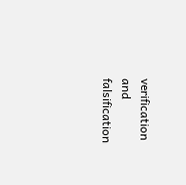verification and falsification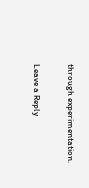through experimentation.

Leave a Reply